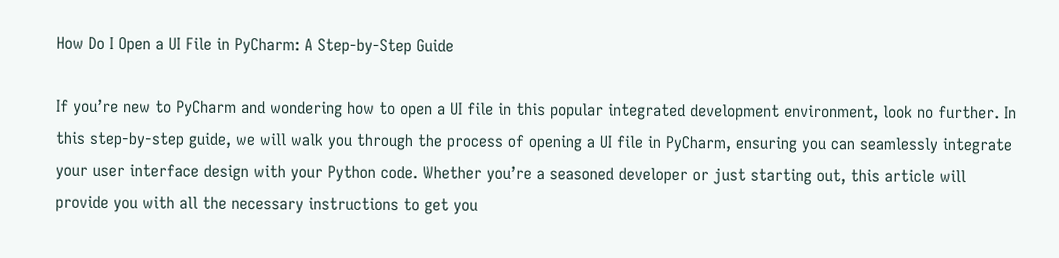How Do I Open a UI File in PyCharm: A Step-by-Step Guide

If you’re new to PyCharm and wondering how to open a UI file in this popular integrated development environment, look no further. In this step-by-step guide, we will walk you through the process of opening a UI file in PyCharm, ensuring you can seamlessly integrate your user interface design with your Python code. Whether you’re a seasoned developer or just starting out, this article will provide you with all the necessary instructions to get you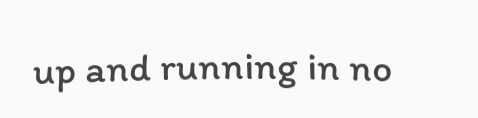up and running in no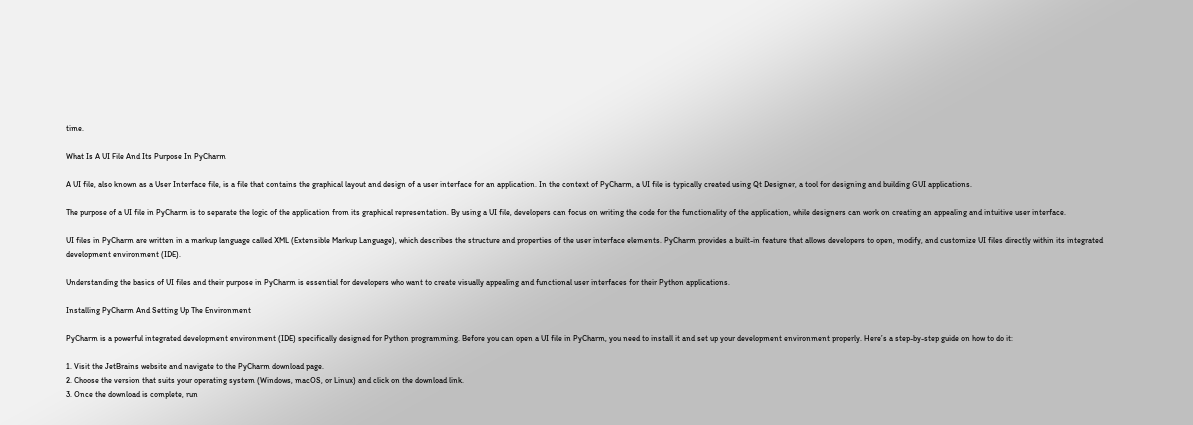time.

What Is A UI File And Its Purpose In PyCharm

A UI file, also known as a User Interface file, is a file that contains the graphical layout and design of a user interface for an application. In the context of PyCharm, a UI file is typically created using Qt Designer, a tool for designing and building GUI applications.

The purpose of a UI file in PyCharm is to separate the logic of the application from its graphical representation. By using a UI file, developers can focus on writing the code for the functionality of the application, while designers can work on creating an appealing and intuitive user interface.

UI files in PyCharm are written in a markup language called XML (Extensible Markup Language), which describes the structure and properties of the user interface elements. PyCharm provides a built-in feature that allows developers to open, modify, and customize UI files directly within its integrated development environment (IDE).

Understanding the basics of UI files and their purpose in PyCharm is essential for developers who want to create visually appealing and functional user interfaces for their Python applications.

Installing PyCharm And Setting Up The Environment

PyCharm is a powerful integrated development environment (IDE) specifically designed for Python programming. Before you can open a UI file in PyCharm, you need to install it and set up your development environment properly. Here’s a step-by-step guide on how to do it:

1. Visit the JetBrains website and navigate to the PyCharm download page.
2. Choose the version that suits your operating system (Windows, macOS, or Linux) and click on the download link.
3. Once the download is complete, run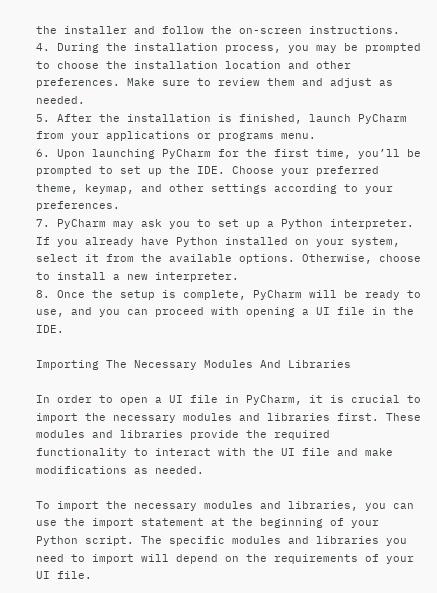the installer and follow the on-screen instructions.
4. During the installation process, you may be prompted to choose the installation location and other preferences. Make sure to review them and adjust as needed.
5. After the installation is finished, launch PyCharm from your applications or programs menu.
6. Upon launching PyCharm for the first time, you’ll be prompted to set up the IDE. Choose your preferred theme, keymap, and other settings according to your preferences.
7. PyCharm may ask you to set up a Python interpreter. If you already have Python installed on your system, select it from the available options. Otherwise, choose to install a new interpreter.
8. Once the setup is complete, PyCharm will be ready to use, and you can proceed with opening a UI file in the IDE.

Importing The Necessary Modules And Libraries

In order to open a UI file in PyCharm, it is crucial to import the necessary modules and libraries first. These modules and libraries provide the required functionality to interact with the UI file and make modifications as needed.

To import the necessary modules and libraries, you can use the import statement at the beginning of your Python script. The specific modules and libraries you need to import will depend on the requirements of your UI file.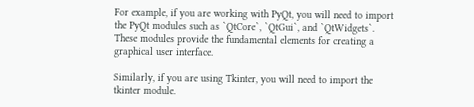For example, if you are working with PyQt, you will need to import the PyQt modules such as `QtCore`, `QtGui`, and `QtWidgets`. These modules provide the fundamental elements for creating a graphical user interface.

Similarly, if you are using Tkinter, you will need to import the tkinter module.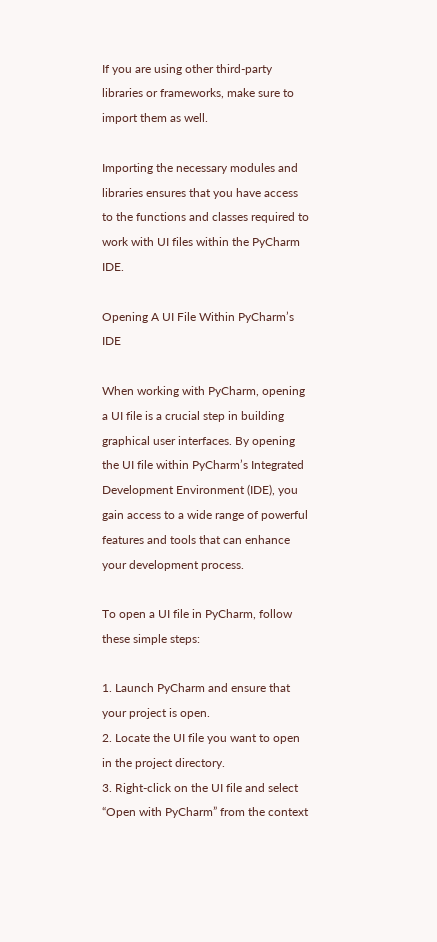If you are using other third-party libraries or frameworks, make sure to import them as well.

Importing the necessary modules and libraries ensures that you have access to the functions and classes required to work with UI files within the PyCharm IDE.

Opening A UI File Within PyCharm’s IDE

When working with PyCharm, opening a UI file is a crucial step in building graphical user interfaces. By opening the UI file within PyCharm’s Integrated Development Environment (IDE), you gain access to a wide range of powerful features and tools that can enhance your development process.

To open a UI file in PyCharm, follow these simple steps:

1. Launch PyCharm and ensure that your project is open.
2. Locate the UI file you want to open in the project directory.
3. Right-click on the UI file and select “Open with PyCharm” from the context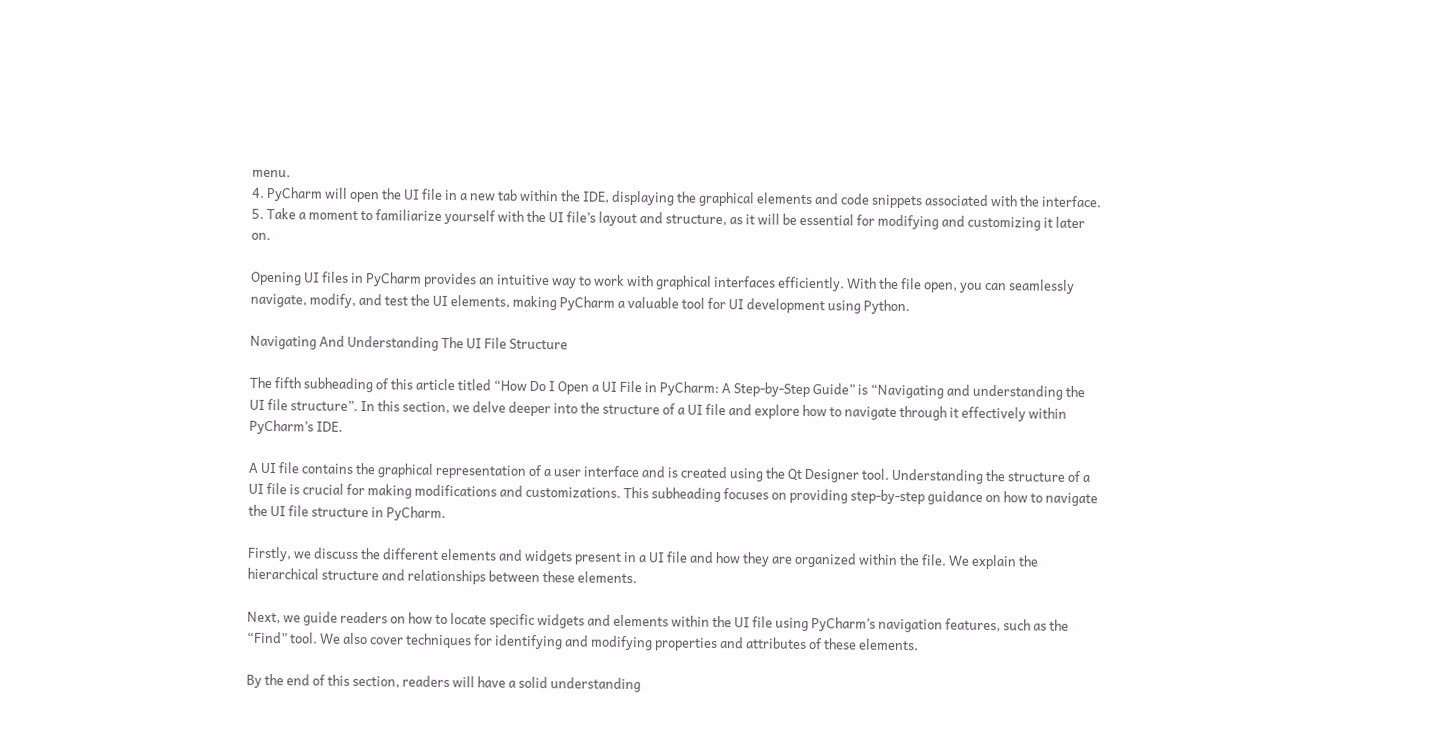menu.
4. PyCharm will open the UI file in a new tab within the IDE, displaying the graphical elements and code snippets associated with the interface.
5. Take a moment to familiarize yourself with the UI file’s layout and structure, as it will be essential for modifying and customizing it later on.

Opening UI files in PyCharm provides an intuitive way to work with graphical interfaces efficiently. With the file open, you can seamlessly navigate, modify, and test the UI elements, making PyCharm a valuable tool for UI development using Python.

Navigating And Understanding The UI File Structure

The fifth subheading of this article titled “How Do I Open a UI File in PyCharm: A Step-by-Step Guide” is “Navigating and understanding the UI file structure”. In this section, we delve deeper into the structure of a UI file and explore how to navigate through it effectively within PyCharm’s IDE.

A UI file contains the graphical representation of a user interface and is created using the Qt Designer tool. Understanding the structure of a UI file is crucial for making modifications and customizations. This subheading focuses on providing step-by-step guidance on how to navigate the UI file structure in PyCharm.

Firstly, we discuss the different elements and widgets present in a UI file and how they are organized within the file. We explain the hierarchical structure and relationships between these elements.

Next, we guide readers on how to locate specific widgets and elements within the UI file using PyCharm’s navigation features, such as the “Find” tool. We also cover techniques for identifying and modifying properties and attributes of these elements.

By the end of this section, readers will have a solid understanding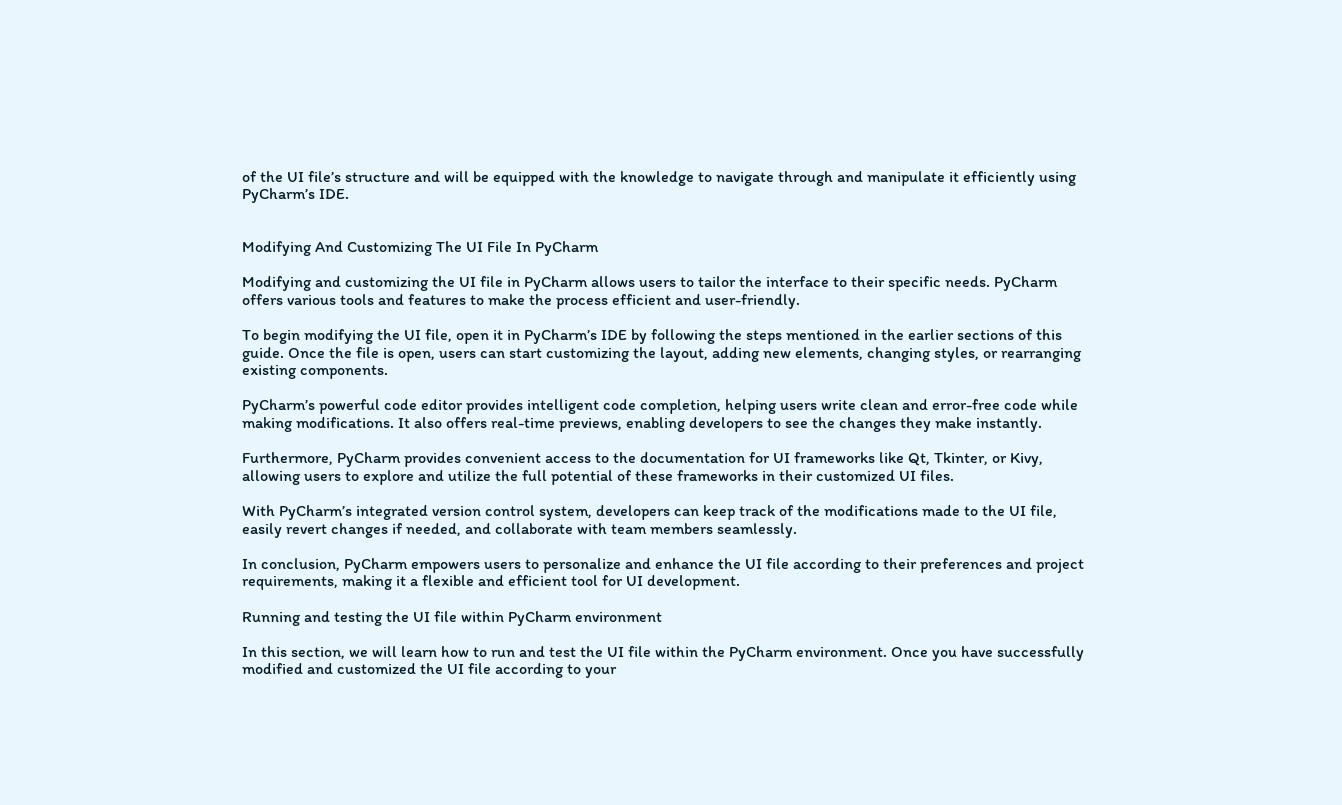of the UI file’s structure and will be equipped with the knowledge to navigate through and manipulate it efficiently using PyCharm’s IDE.


Modifying And Customizing The UI File In PyCharm

Modifying and customizing the UI file in PyCharm allows users to tailor the interface to their specific needs. PyCharm offers various tools and features to make the process efficient and user-friendly.

To begin modifying the UI file, open it in PyCharm’s IDE by following the steps mentioned in the earlier sections of this guide. Once the file is open, users can start customizing the layout, adding new elements, changing styles, or rearranging existing components.

PyCharm’s powerful code editor provides intelligent code completion, helping users write clean and error-free code while making modifications. It also offers real-time previews, enabling developers to see the changes they make instantly.

Furthermore, PyCharm provides convenient access to the documentation for UI frameworks like Qt, Tkinter, or Kivy, allowing users to explore and utilize the full potential of these frameworks in their customized UI files.

With PyCharm’s integrated version control system, developers can keep track of the modifications made to the UI file, easily revert changes if needed, and collaborate with team members seamlessly.

In conclusion, PyCharm empowers users to personalize and enhance the UI file according to their preferences and project requirements, making it a flexible and efficient tool for UI development.

Running and testing the UI file within PyCharm environment

In this section, we will learn how to run and test the UI file within the PyCharm environment. Once you have successfully modified and customized the UI file according to your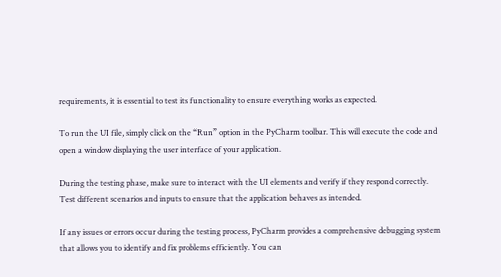requirements, it is essential to test its functionality to ensure everything works as expected.

To run the UI file, simply click on the “Run” option in the PyCharm toolbar. This will execute the code and open a window displaying the user interface of your application.

During the testing phase, make sure to interact with the UI elements and verify if they respond correctly. Test different scenarios and inputs to ensure that the application behaves as intended.

If any issues or errors occur during the testing process, PyCharm provides a comprehensive debugging system that allows you to identify and fix problems efficiently. You can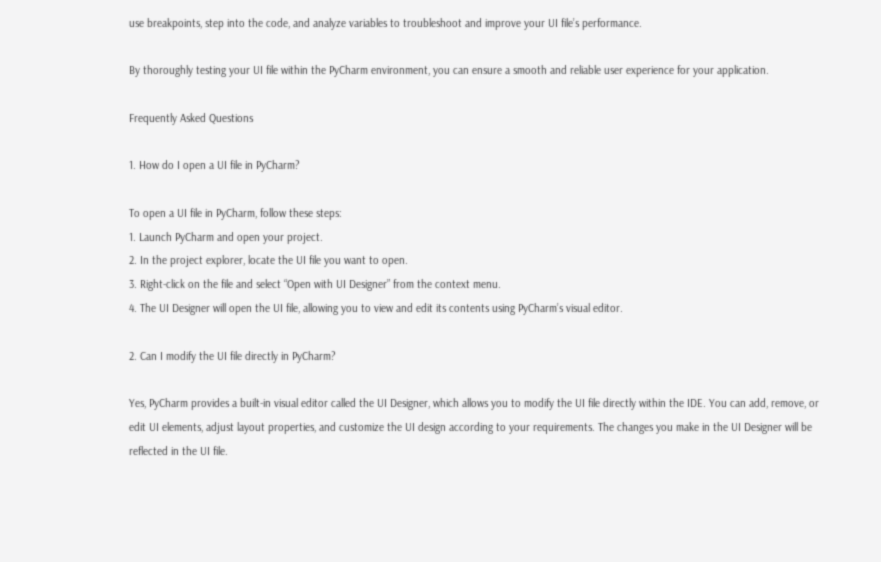use breakpoints, step into the code, and analyze variables to troubleshoot and improve your UI file’s performance.

By thoroughly testing your UI file within the PyCharm environment, you can ensure a smooth and reliable user experience for your application.

Frequently Asked Questions

1. How do I open a UI file in PyCharm?

To open a UI file in PyCharm, follow these steps:
1. Launch PyCharm and open your project.
2. In the project explorer, locate the UI file you want to open.
3. Right-click on the file and select “Open with UI Designer” from the context menu.
4. The UI Designer will open the UI file, allowing you to view and edit its contents using PyCharm’s visual editor.

2. Can I modify the UI file directly in PyCharm?

Yes, PyCharm provides a built-in visual editor called the UI Designer, which allows you to modify the UI file directly within the IDE. You can add, remove, or edit UI elements, adjust layout properties, and customize the UI design according to your requirements. The changes you make in the UI Designer will be reflected in the UI file.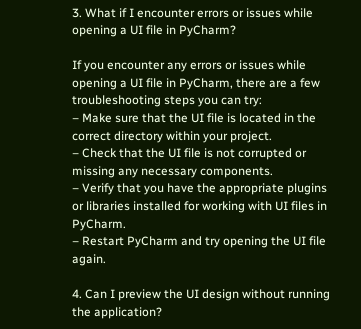3. What if I encounter errors or issues while opening a UI file in PyCharm?

If you encounter any errors or issues while opening a UI file in PyCharm, there are a few troubleshooting steps you can try:
– Make sure that the UI file is located in the correct directory within your project.
– Check that the UI file is not corrupted or missing any necessary components.
– Verify that you have the appropriate plugins or libraries installed for working with UI files in PyCharm.
– Restart PyCharm and try opening the UI file again.

4. Can I preview the UI design without running the application?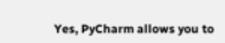Yes, PyCharm allows you to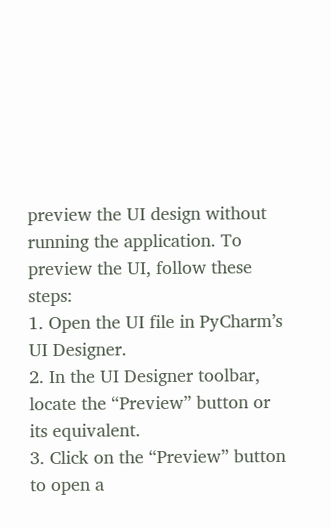preview the UI design without running the application. To preview the UI, follow these steps:
1. Open the UI file in PyCharm’s UI Designer.
2. In the UI Designer toolbar, locate the “Preview” button or its equivalent.
3. Click on the “Preview” button to open a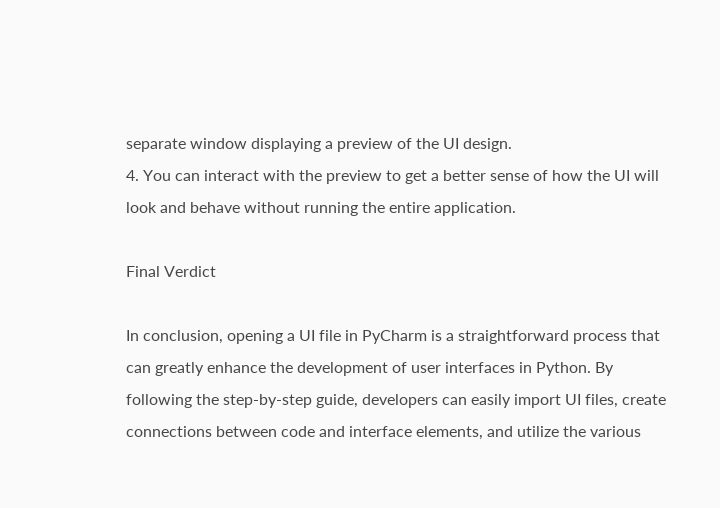separate window displaying a preview of the UI design.
4. You can interact with the preview to get a better sense of how the UI will look and behave without running the entire application.

Final Verdict

In conclusion, opening a UI file in PyCharm is a straightforward process that can greatly enhance the development of user interfaces in Python. By following the step-by-step guide, developers can easily import UI files, create connections between code and interface elements, and utilize the various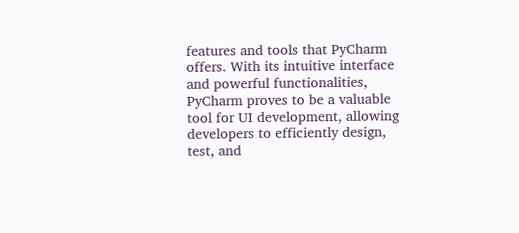features and tools that PyCharm offers. With its intuitive interface and powerful functionalities, PyCharm proves to be a valuable tool for UI development, allowing developers to efficiently design, test, and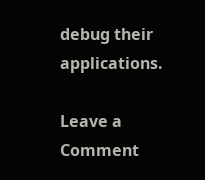debug their applications.

Leave a Comment